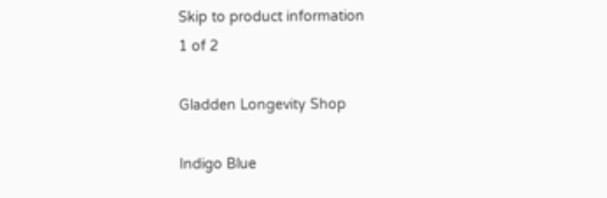Skip to product information
1 of 2

Gladden Longevity Shop

Indigo Blue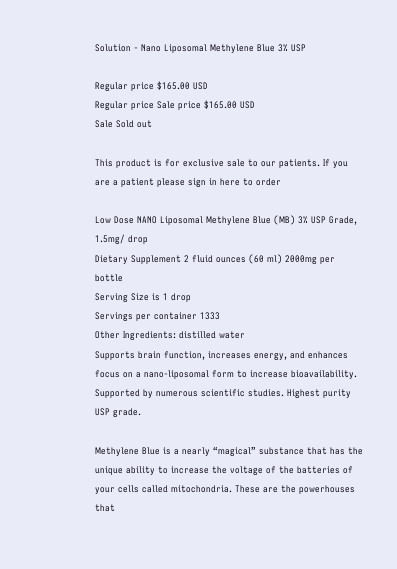Solution - Nano Liposomal Methylene Blue 3% USP

Regular price $165.00 USD
Regular price Sale price $165.00 USD
Sale Sold out

This product is for exclusive sale to our patients. If you are a patient please sign in here to order

Low Dose NANO Liposomal Methylene Blue (MB) 3% USP Grade, 1.5mg/ drop
Dietary Supplement 2 fluid ounces (60 ml) 2000mg per bottle
Serving Size is 1 drop
Servings per container 1333
Other Ingredients: distilled water
Supports brain function, increases energy, and enhances focus on a nano-liposomal form to increase bioavailability. Supported by numerous scientific studies. Highest purity USP grade.

Methylene Blue is a nearly “magical” substance that has the unique ability to increase the voltage of the batteries of your cells called mitochondria. These are the powerhouses that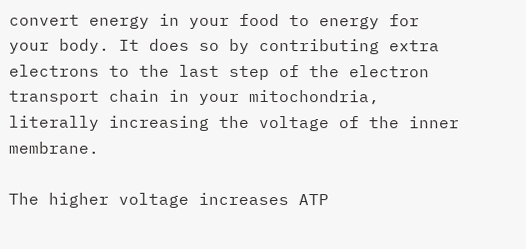convert energy in your food to energy for your body. It does so by contributing extra electrons to the last step of the electron transport chain in your mitochondria, literally increasing the voltage of the inner membrane.

The higher voltage increases ATP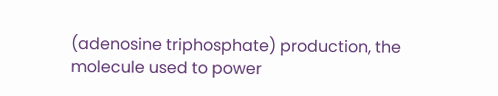(adenosine triphosphate) production, the molecule used to power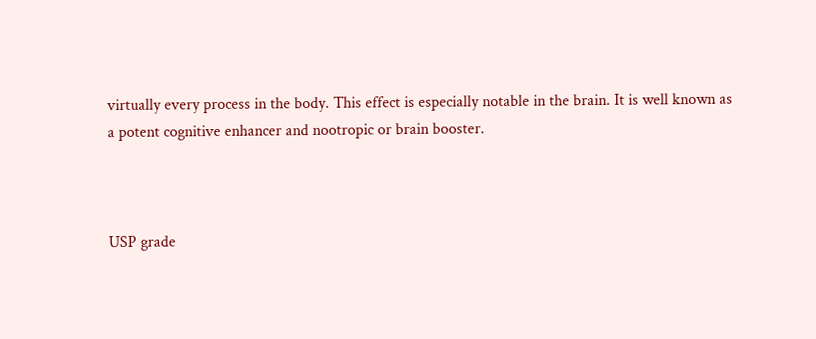virtually every process in the body. This effect is especially notable in the brain. It is well known as a potent cognitive enhancer and nootropic or brain booster.



USP grade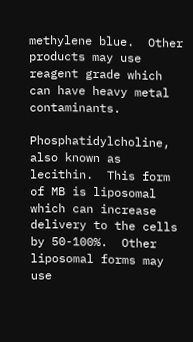methylene blue.  Other products may use reagent grade which can have heavy metal contaminants.

Phosphatidylcholine, also known as lecithin.  This form of MB is liposomal which can increase delivery to the cells by 50-100%.  Other liposomal forms may use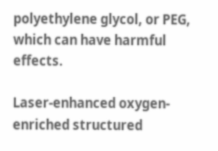polyethylene glycol, or PEG, which can have harmful effects.

Laser-enhanced oxygen-enriched structured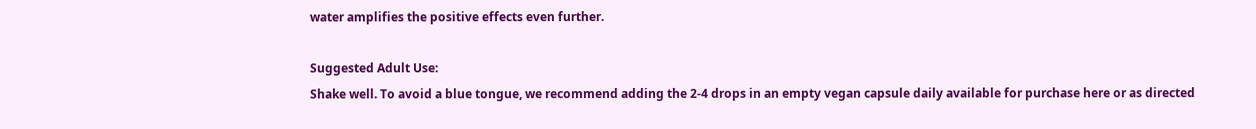water amplifies the positive effects even further.

Suggested Adult Use:
Shake well. To avoid a blue tongue, we recommend adding the 2-4 drops in an empty vegan capsule daily available for purchase here or as directed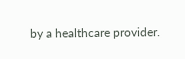by a healthcare provider.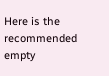Here is the recommended empty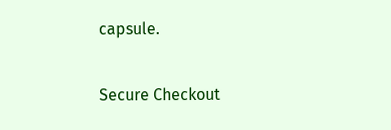capsule.

Secure Checkout